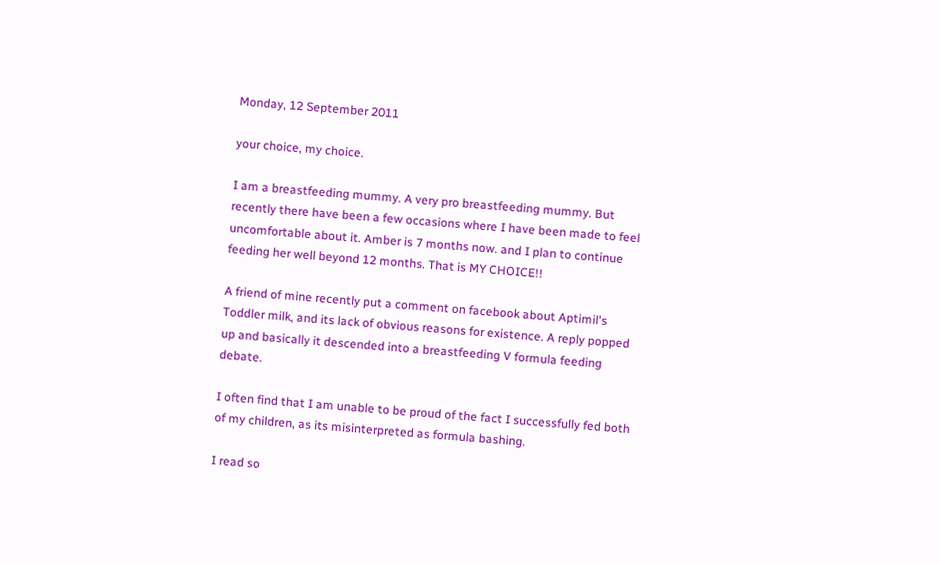Monday, 12 September 2011

your choice, my choice.

I am a breastfeeding mummy. A very pro breastfeeding mummy. But recently there have been a few occasions where I have been made to feel uncomfortable about it. Amber is 7 months now. and I plan to continue feeding her well beyond 12 months. That is MY CHOICE!!

A friend of mine recently put a comment on facebook about Aptimil's Toddler milk, and its lack of obvious reasons for existence. A reply popped up and basically it descended into a breastfeeding V formula feeding debate.

I often find that I am unable to be proud of the fact I successfully fed both of my children, as its misinterpreted as formula bashing.

I read so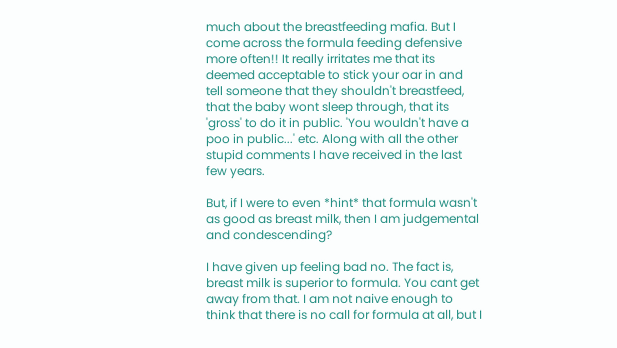much about the breastfeeding mafia. But I come across the formula feeding defensive more often!! It really irritates me that its deemed acceptable to stick your oar in and tell someone that they shouldn't breastfeed, that the baby wont sleep through, that its 'gross' to do it in public. 'You wouldn't have a poo in public...' etc. Along with all the other stupid comments I have received in the last few years.

But, if I were to even *hint* that formula wasn't as good as breast milk, then I am judgemental and condescending?

I have given up feeling bad no. The fact is, breast milk is superior to formula. You cant get away from that. I am not naive enough to think that there is no call for formula at all, but I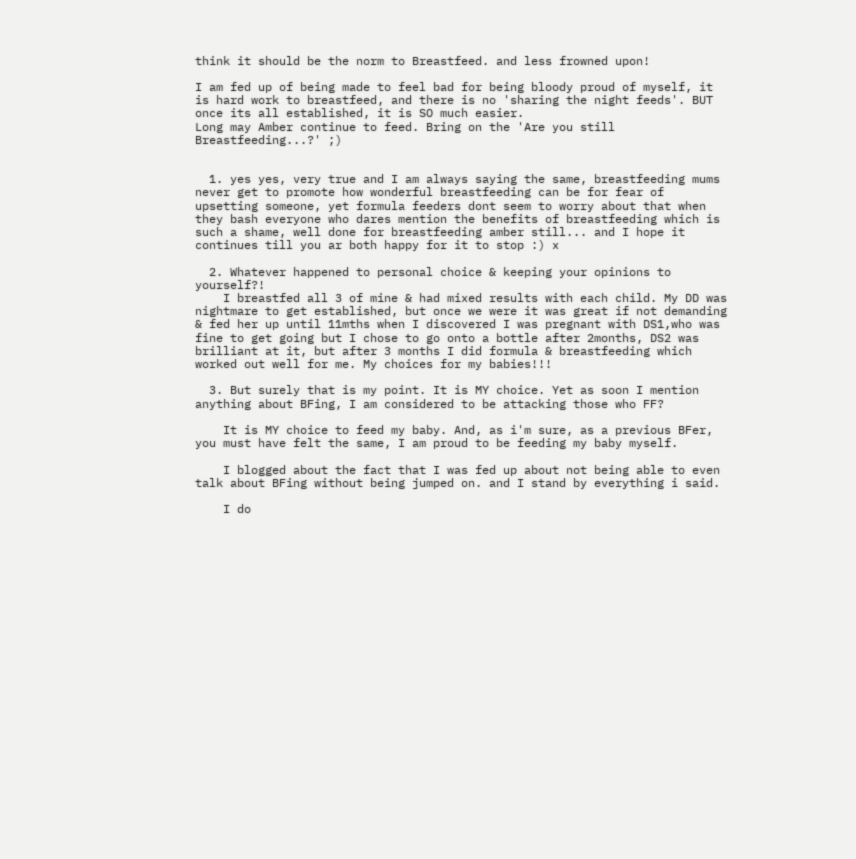think it should be the norm to Breastfeed. and less frowned upon!

I am fed up of being made to feel bad for being bloody proud of myself, it is hard work to breastfeed, and there is no 'sharing the night feeds'. BUT once its all established, it is SO much easier.
Long may Amber continue to feed. Bring on the 'Are you still Breastfeeding...?' ;)


  1. yes yes, very true and I am always saying the same, breastfeeding mums never get to promote how wonderful breastfeeding can be for fear of upsetting someone, yet formula feeders dont seem to worry about that when they bash everyone who dares mention the benefits of breastfeeding which is such a shame, well done for breastfeeding amber still... and I hope it continues till you ar both happy for it to stop :) x

  2. Whatever happened to personal choice & keeping your opinions to yourself?!
    I breastfed all 3 of mine & had mixed results with each child. My DD was nightmare to get established, but once we were it was great if not demanding & fed her up until 11mths when I discovered I was pregnant with DS1,who was fine to get going but I chose to go onto a bottle after 2months, DS2 was brilliant at it, but after 3 months I did formula & breastfeeding which worked out well for me. My choices for my babies!!!

  3. But surely that is my point. It is MY choice. Yet as soon I mention anything about BFing, I am considered to be attacking those who FF?

    It is MY choice to feed my baby. And, as i'm sure, as a previous BFer, you must have felt the same, I am proud to be feeding my baby myself.

    I blogged about the fact that I was fed up about not being able to even talk about BFing without being jumped on. and I stand by everything i said.

    I do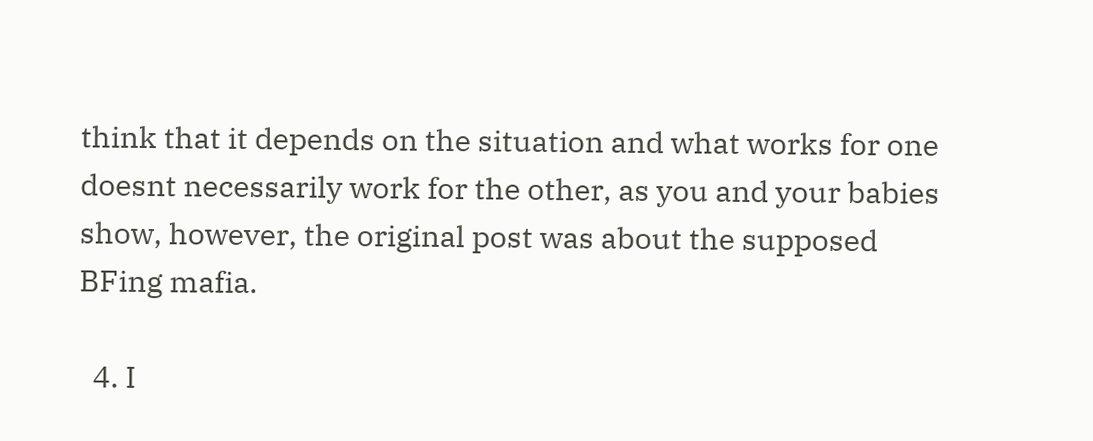think that it depends on the situation and what works for one doesnt necessarily work for the other, as you and your babies show, however, the original post was about the supposed BFing mafia.

  4. I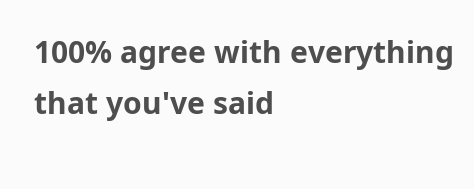100% agree with everything that you've said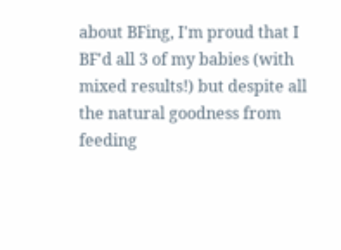about BFing, I'm proud that I BF'd all 3 of my babies (with mixed results!) but despite all the natural goodness from feeding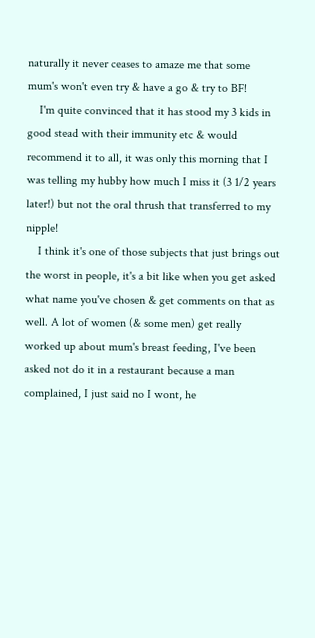naturally it never ceases to amaze me that some mum's won't even try & have a go & try to BF!
    I'm quite convinced that it has stood my 3 kids in good stead with their immunity etc & would recommend it to all, it was only this morning that I was telling my hubby how much I miss it (3 1/2 years later!) but not the oral thrush that transferred to my nipple!
    I think it's one of those subjects that just brings out the worst in people, it's a bit like when you get asked what name you've chosen & get comments on that as well. A lot of women (& some men) get really worked up about mum's breast feeding, I've been asked not do it in a restaurant because a man complained, I just said no I wont, he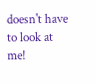doesn't have to look at me!